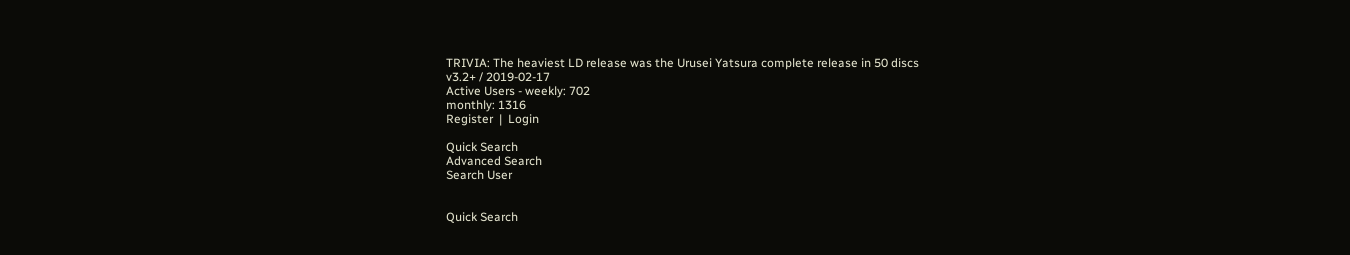TRIVIA: The heaviest LD release was the Urusei Yatsura complete release in 50 discs
v3.2+ / 2019-02-17
Active Users - weekly: 702
monthly: 1316
Register  |  Login

Quick Search
Advanced Search
Search User


Quick Search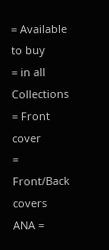= Available to buy
= in all Collections
= Front cover
= Front/Back covers
ANA =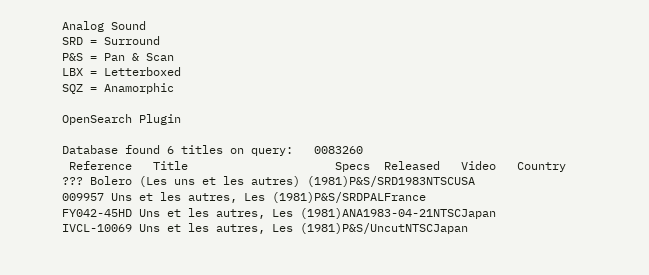Analog Sound
SRD = Surround
P&S = Pan & Scan
LBX = Letterboxed
SQZ = Anamorphic

OpenSearch Plugin

Database found 6 titles on query:   0083260
 Reference   Title                     Specs  Released   Video   Country
??? Bolero (Les uns et les autres) (1981)P&S/SRD1983NTSCUSA
009957 Uns et les autres, Les (1981)P&S/SRDPALFrance
FY042-45HD Uns et les autres, Les (1981)ANA1983-04-21NTSCJapan
IVCL-10069 Uns et les autres, Les (1981)P&S/UncutNTSCJapan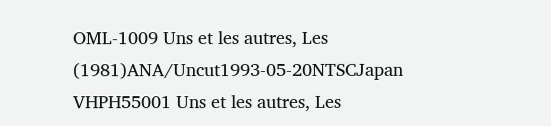OML-1009 Uns et les autres, Les (1981)ANA/Uncut1993-05-20NTSCJapan
VHPH55001 Uns et les autres, Les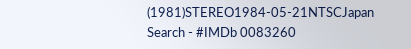(1981)STEREO1984-05-21NTSCJapan
Search - #IMDb 0083260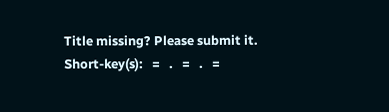Title missing? Please submit it.
Short-key(s):   =   .   =   .   =